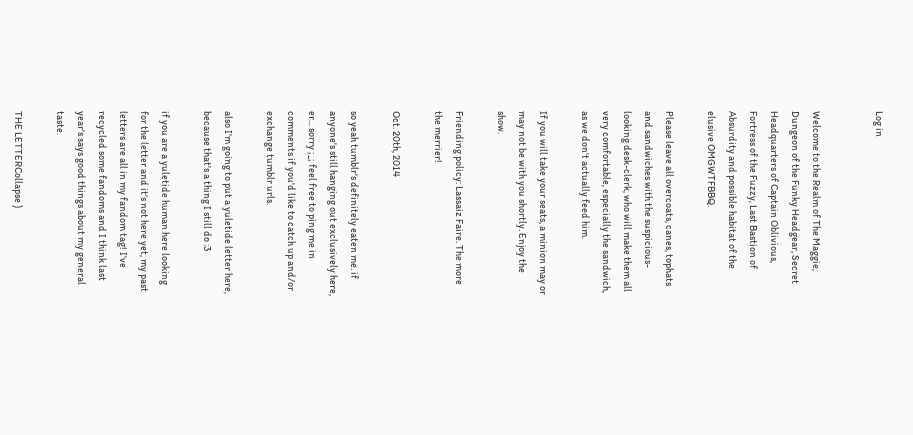Log in


Welcome to the Realm of The Maggie, Dungeon of the Funky Headgear, Secret Headquarters of Captain Oblivious, Fortress of the Fuzzy, Last Bastion of Absurdity and possible habitat of the elusive OMGWTFBBQ.

Please leave all overcoats, canes, tophats and sandwiches with the suspicious-looking desk-clerk, who will make them all very comfortable, especially the sandwich, as we don't actually feed him.

If you will take your seats, a minion may or may not be with you shortly. Enjoy the show.

Friending policy: Lassaiz Faire. The more the merrier!

Oct. 20th, 2014

so yeah tumblr's definitely eaten me. if anyone's still hanging out exclusively here, er... sorry ;_; feel free to ping me in comments if you'd like to catch up and/or exchange tumblr urls.

also I'm going to put a yuletide letter here, because that's a thing I still do :3

if you are a yuletide human here looking for the letter and it's not here yet, my past letters are all in my fandom tag! I've recycled some fandoms and I think last year's says good things about my general taste.

THE LETTERCollapse )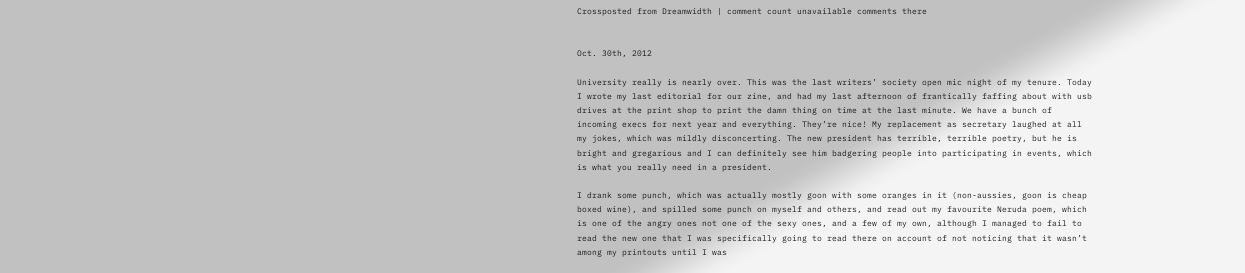Crossposted from Dreamwidth | comment count unavailable comments there


Oct. 30th, 2012

University really is nearly over. This was the last writers’ society open mic night of my tenure. Today I wrote my last editorial for our zine, and had my last afternoon of frantically faffing about with usb drives at the print shop to print the damn thing on time at the last minute. We have a bunch of incoming execs for next year and everything. They’re nice! My replacement as secretary laughed at all my jokes, which was mildly disconcerting. The new president has terrible, terrible poetry, but he is bright and gregarious and I can definitely see him badgering people into participating in events, which is what you really need in a president.

I drank some punch, which was actually mostly goon with some oranges in it (non-aussies, goon is cheap boxed wine), and spilled some punch on myself and others, and read out my favourite Neruda poem, which is one of the angry ones not one of the sexy ones, and a few of my own, although I managed to fail to read the new one that I was specifically going to read there on account of not noticing that it wasn’t among my printouts until I was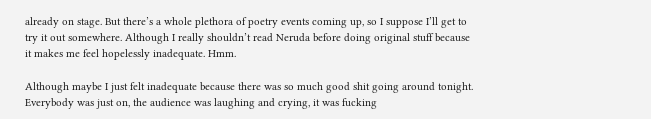already on stage. But there’s a whole plethora of poetry events coming up, so I suppose I’ll get to try it out somewhere. Although I really shouldn’t read Neruda before doing original stuff because it makes me feel hopelessly inadequate. Hmm.

Although maybe I just felt inadequate because there was so much good shit going around tonight. Everybody was just on, the audience was laughing and crying, it was fucking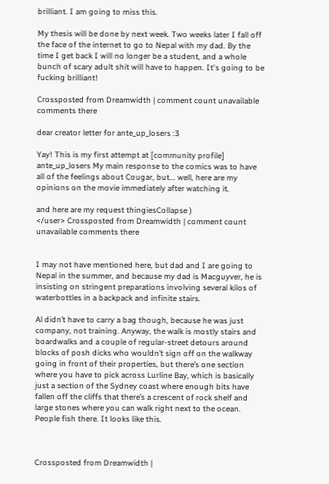brilliant. I am going to miss this.

My thesis will be done by next week. Two weeks later I fall off the face of the internet to go to Nepal with my dad. By the time I get back I will no longer be a student, and a whole bunch of scary adult shit will have to happen. It's going to be fucking brilliant!

Crossposted from Dreamwidth | comment count unavailable comments there

dear creator letter for ante_up_losers :3

Yay! This is my first attempt at [community profile] ante_up_losers My main response to the comics was to have all of the feelings about Cougar, but... well, here are my opinions on the movie immediately after watching it.

and here are my request thingiesCollapse )
</user> Crossposted from Dreamwidth | comment count unavailable comments there


I may not have mentioned here, but dad and I are going to Nepal in the summer, and because my dad is Macguyver, he is insisting on stringent preparations involving several kilos of waterbottles in a backpack and infinite stairs.

Al didn’t have to carry a bag though, because he was just company, not training. Anyway, the walk is mostly stairs and boardwalks and a couple of regular-street detours around blocks of posh dicks who wouldn’t sign off on the walkway going in front of their properties, but there’s one section where you have to pick across Lurline Bay, which is basically just a section of the Sydney coast where enough bits have fallen off the cliffs that there’s a crescent of rock shelf and large stones where you can walk right next to the ocean. People fish there. It looks like this.



Crossposted from Dreamwidth |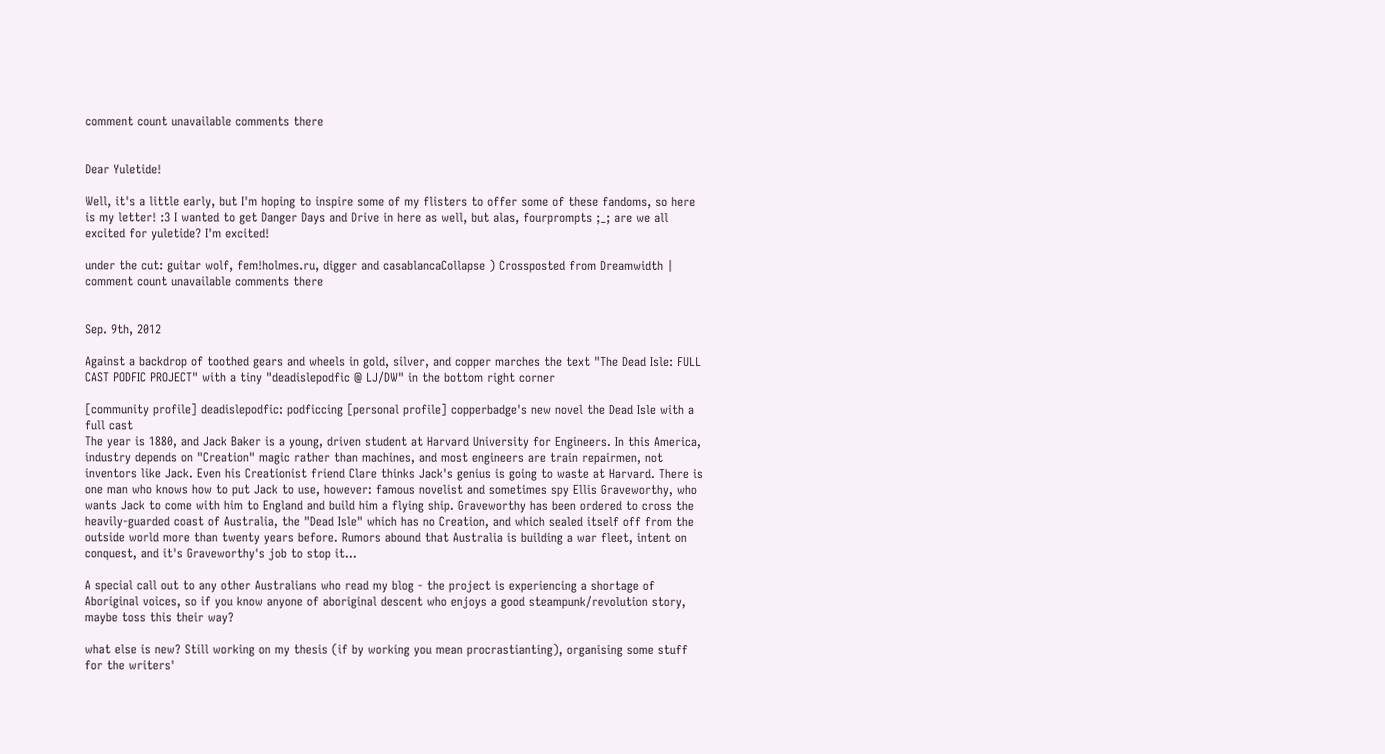comment count unavailable comments there


Dear Yuletide!

Well, it's a little early, but I'm hoping to inspire some of my flisters to offer some of these fandoms, so here is my letter! :3 I wanted to get Danger Days and Drive in here as well, but alas, fourprompts ;_; are we all excited for yuletide? I'm excited!

under the cut: guitar wolf, fem!holmes.ru, digger and casablancaCollapse ) Crossposted from Dreamwidth | comment count unavailable comments there


Sep. 9th, 2012

Against a backdrop of toothed gears and wheels in gold, silver, and copper marches the text "The Dead Isle: FULL CAST PODFIC PROJECT" with a tiny "deadislepodfic @ LJ/DW" in the bottom right corner

[community profile] deadislepodfic: podficcing [personal profile] copperbadge's new novel the Dead Isle with a full cast
The year is 1880, and Jack Baker is a young, driven student at Harvard University for Engineers. In this America, industry depends on "Creation" magic rather than machines, and most engineers are train repairmen, not inventors like Jack. Even his Creationist friend Clare thinks Jack's genius is going to waste at Harvard. There is one man who knows how to put Jack to use, however: famous novelist and sometimes spy Ellis Graveworthy, who wants Jack to come with him to England and build him a flying ship. Graveworthy has been ordered to cross the heavily-guarded coast of Australia, the "Dead Isle" which has no Creation, and which sealed itself off from the outside world more than twenty years before. Rumors abound that Australia is building a war fleet, intent on conquest, and it's Graveworthy's job to stop it...

A special call out to any other Australians who read my blog - the project is experiencing a shortage of Aboriginal voices, so if you know anyone of aboriginal descent who enjoys a good steampunk/revolution story, maybe toss this their way?

what else is new? Still working on my thesis (if by working you mean procrastianting), organising some stuff for the writers'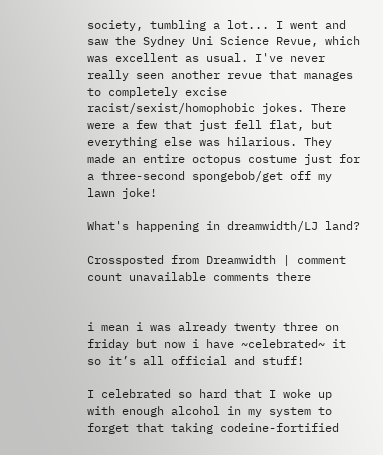society, tumbling a lot... I went and saw the Sydney Uni Science Revue, which was excellent as usual. I've never really seen another revue that manages to completely excise racist/sexist/homophobic jokes. There were a few that just fell flat, but everything else was hilarious. They made an entire octopus costume just for a three-second spongebob/get off my lawn joke!

What's happening in dreamwidth/LJ land?

Crossposted from Dreamwidth | comment count unavailable comments there


i mean i was already twenty three on friday but now i have ~celebrated~ it so it’s all official and stuff!

I celebrated so hard that I woke up with enough alcohol in my system to forget that taking codeine-fortified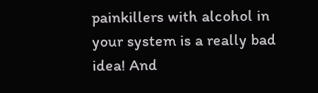painkillers with alcohol in your system is a really bad idea! And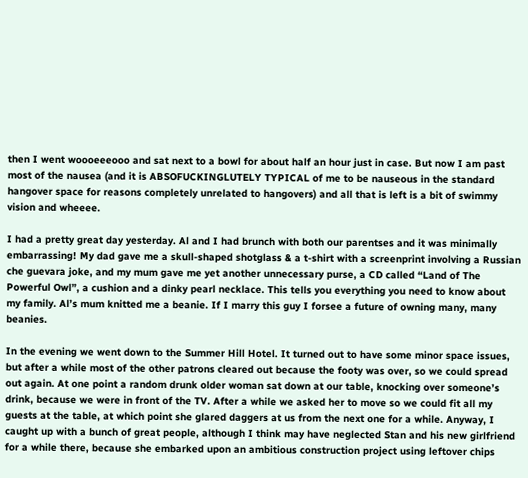then I went woooeeeooo and sat next to a bowl for about half an hour just in case. But now I am past most of the nausea (and it is ABSOFUCKINGLUTELY TYPICAL of me to be nauseous in the standard hangover space for reasons completely unrelated to hangovers) and all that is left is a bit of swimmy vision and wheeee.

I had a pretty great day yesterday. Al and I had brunch with both our parentses and it was minimally embarrassing! My dad gave me a skull-shaped shotglass & a t-shirt with a screenprint involving a Russian che guevara joke, and my mum gave me yet another unnecessary purse, a CD called “Land of The Powerful Owl”, a cushion and a dinky pearl necklace. This tells you everything you need to know about my family. Al’s mum knitted me a beanie. If I marry this guy I forsee a future of owning many, many beanies.

In the evening we went down to the Summer Hill Hotel. It turned out to have some minor space issues, but after a while most of the other patrons cleared out because the footy was over, so we could spread out again. At one point a random drunk older woman sat down at our table, knocking over someone’s drink, because we were in front of the TV. After a while we asked her to move so we could fit all my guests at the table, at which point she glared daggers at us from the next one for a while. Anyway, I caught up with a bunch of great people, although I think may have neglected Stan and his new girlfriend for a while there, because she embarked upon an ambitious construction project using leftover chips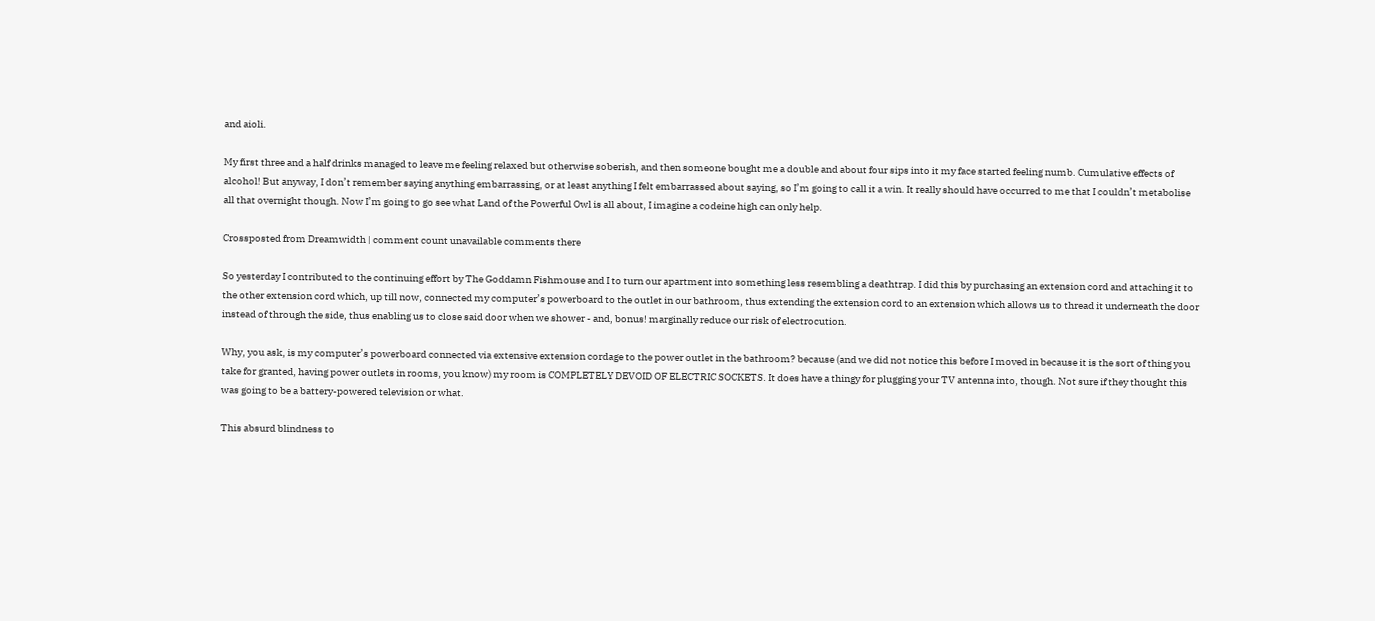and aioli.

My first three and a half drinks managed to leave me feeling relaxed but otherwise soberish, and then someone bought me a double and about four sips into it my face started feeling numb. Cumulative effects of alcohol! But anyway, I don’t remember saying anything embarrassing, or at least anything I felt embarrassed about saying, so I’m going to call it a win. It really should have occurred to me that I couldn’t metabolise all that overnight though. Now I’m going to go see what Land of the Powerful Owl is all about, I imagine a codeine high can only help.

Crossposted from Dreamwidth | comment count unavailable comments there

So yesterday I contributed to the continuing effort by The Goddamn Fishmouse and I to turn our apartment into something less resembling a deathtrap. I did this by purchasing an extension cord and attaching it to the other extension cord which, up till now, connected my computer’s powerboard to the outlet in our bathroom, thus extending the extension cord to an extension which allows us to thread it underneath the door instead of through the side, thus enabling us to close said door when we shower - and, bonus! marginally reduce our risk of electrocution.

Why, you ask, is my computer’s powerboard connected via extensive extension cordage to the power outlet in the bathroom? because (and we did not notice this before I moved in because it is the sort of thing you take for granted, having power outlets in rooms, you know) my room is COMPLETELY DEVOID OF ELECTRIC SOCKETS. It does have a thingy for plugging your TV antenna into, though. Not sure if they thought this was going to be a battery-powered television or what.

This absurd blindness to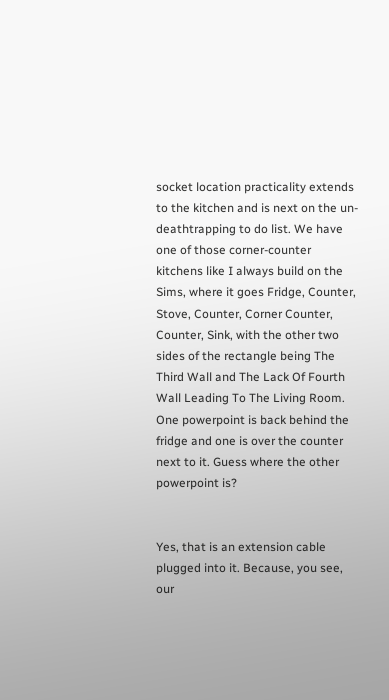socket location practicality extends to the kitchen and is next on the un-deathtrapping to do list. We have one of those corner-counter kitchens like I always build on the Sims, where it goes Fridge, Counter, Stove, Counter, Corner Counter, Counter, Sink, with the other two sides of the rectangle being The Third Wall and The Lack Of Fourth Wall Leading To The Living Room. One powerpoint is back behind the fridge and one is over the counter next to it. Guess where the other powerpoint is?


Yes, that is an extension cable plugged into it. Because, you see, our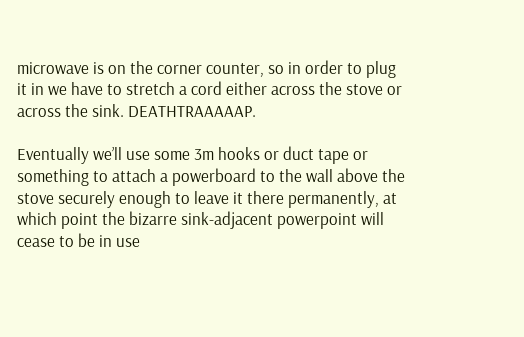microwave is on the corner counter, so in order to plug it in we have to stretch a cord either across the stove or across the sink. DEATHTRAAAAAP.

Eventually we’ll use some 3m hooks or duct tape or something to attach a powerboard to the wall above the stove securely enough to leave it there permanently, at which point the bizarre sink-adjacent powerpoint will cease to be in use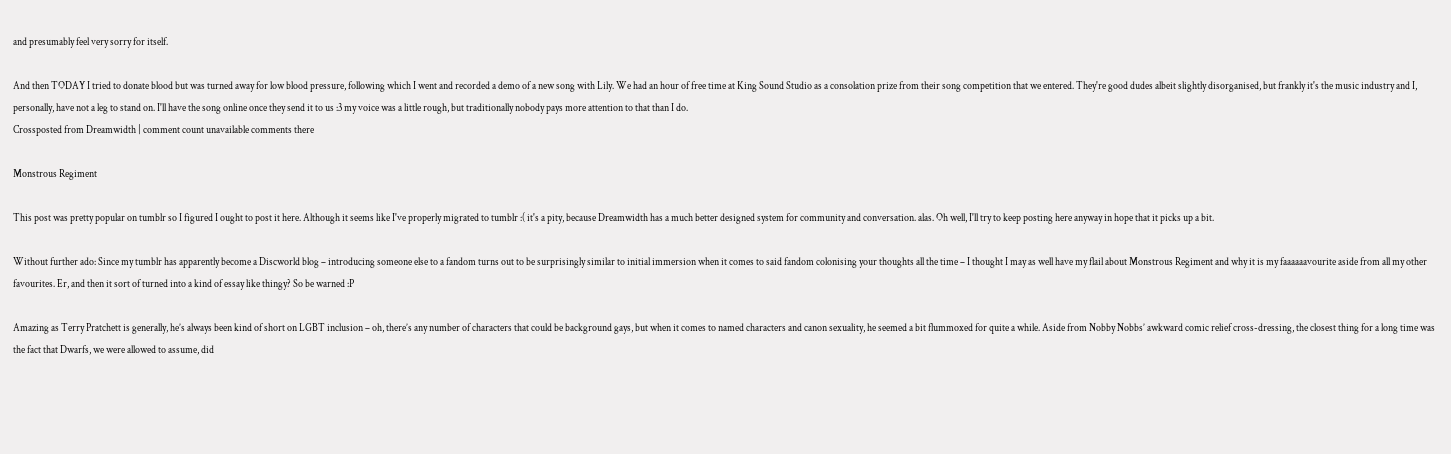and presumably feel very sorry for itself.

And then TODAY I tried to donate blood but was turned away for low blood pressure, following which I went and recorded a demo of a new song with Lily. We had an hour of free time at King Sound Studio as a consolation prize from their song competition that we entered. They're good dudes albeit slightly disorganised, but frankly it's the music industry and I, personally, have not a leg to stand on. I'll have the song online once they send it to us :3 my voice was a little rough, but traditionally nobody pays more attention to that than I do.
Crossposted from Dreamwidth | comment count unavailable comments there

Monstrous Regiment

This post was pretty popular on tumblr so I figured I ought to post it here. Although it seems like I've properly migrated to tumblr :( it's a pity, because Dreamwidth has a much better designed system for community and conversation. alas. Oh well, I'll try to keep posting here anyway in hope that it picks up a bit.

Without further ado: Since my tumblr has apparently become a Discworld blog – introducing someone else to a fandom turns out to be surprisingly similar to initial immersion when it comes to said fandom colonising your thoughts all the time – I thought I may as well have my flail about Monstrous Regiment and why it is my faaaaaavourite aside from all my other favourites. Er, and then it sort of turned into a kind of essay like thingy? So be warned :P

Amazing as Terry Pratchett is generally, he’s always been kind of short on LGBT inclusion – oh, there’s any number of characters that could be background gays, but when it comes to named characters and canon sexuality, he seemed a bit flummoxed for quite a while. Aside from Nobby Nobbs’ awkward comic relief cross-dressing, the closest thing for a long time was the fact that Dwarfs, we were allowed to assume, did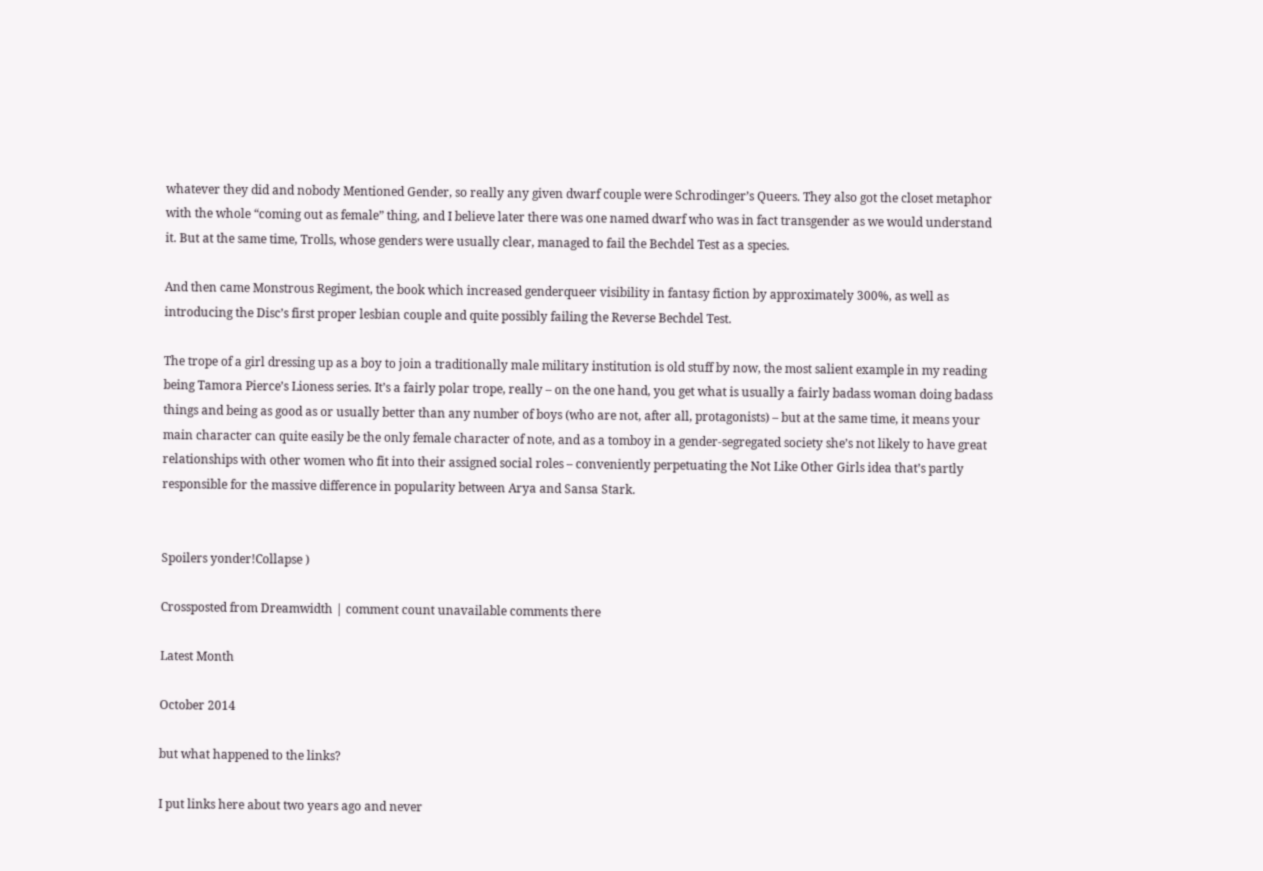whatever they did and nobody Mentioned Gender, so really any given dwarf couple were Schrodinger’s Queers. They also got the closet metaphor with the whole “coming out as female” thing, and I believe later there was one named dwarf who was in fact transgender as we would understand it. But at the same time, Trolls, whose genders were usually clear, managed to fail the Bechdel Test as a species.

And then came Monstrous Regiment, the book which increased genderqueer visibility in fantasy fiction by approximately 300%, as well as introducing the Disc’s first proper lesbian couple and quite possibly failing the Reverse Bechdel Test.

The trope of a girl dressing up as a boy to join a traditionally male military institution is old stuff by now, the most salient example in my reading being Tamora Pierce’s Lioness series. It’s a fairly polar trope, really – on the one hand, you get what is usually a fairly badass woman doing badass things and being as good as or usually better than any number of boys (who are not, after all, protagonists) – but at the same time, it means your main character can quite easily be the only female character of note, and as a tomboy in a gender-segregated society she’s not likely to have great relationships with other women who fit into their assigned social roles – conveniently perpetuating the Not Like Other Girls idea that’s partly responsible for the massive difference in popularity between Arya and Sansa Stark.


Spoilers yonder!Collapse )

Crossposted from Dreamwidth | comment count unavailable comments there

Latest Month

October 2014

but what happened to the links?

I put links here about two years ago and never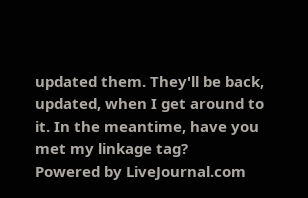updated them. They'll be back, updated, when I get around to it. In the meantime, have you met my linkage tag?
Powered by LiveJournal.com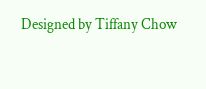Designed by Tiffany Chow